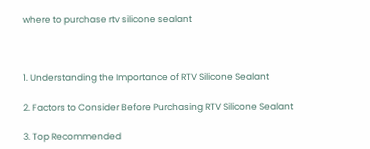where to purchase rtv silicone sealant



1. Understanding the Importance of RTV Silicone Sealant

2. Factors to Consider Before Purchasing RTV Silicone Sealant

3. Top Recommended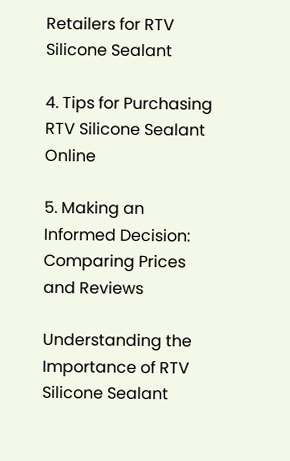Retailers for RTV Silicone Sealant

4. Tips for Purchasing RTV Silicone Sealant Online

5. Making an Informed Decision: Comparing Prices and Reviews

Understanding the Importance of RTV Silicone Sealant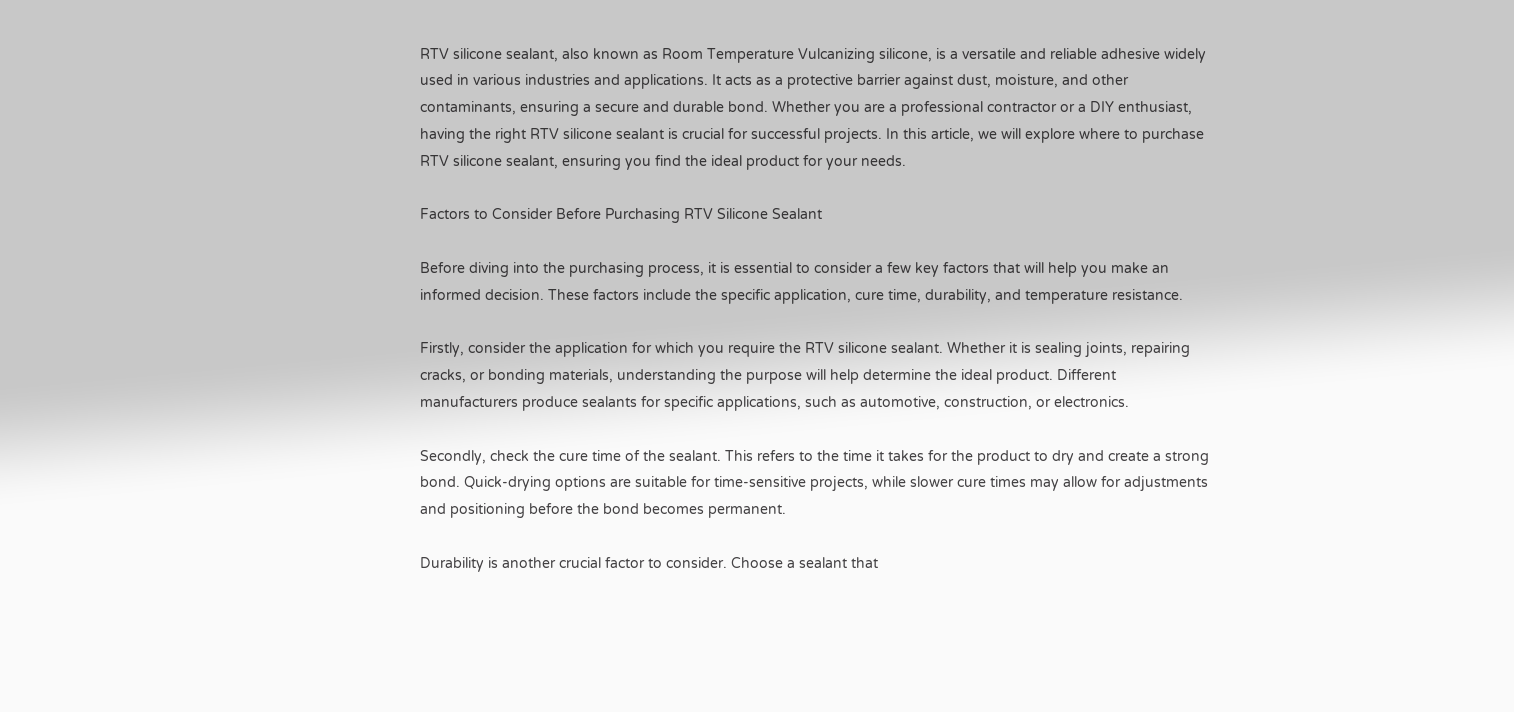RTV silicone sealant, also known as Room Temperature Vulcanizing silicone, is a versatile and reliable adhesive widely used in various industries and applications. It acts as a protective barrier against dust, moisture, and other contaminants, ensuring a secure and durable bond. Whether you are a professional contractor or a DIY enthusiast, having the right RTV silicone sealant is crucial for successful projects. In this article, we will explore where to purchase RTV silicone sealant, ensuring you find the ideal product for your needs.

Factors to Consider Before Purchasing RTV Silicone Sealant

Before diving into the purchasing process, it is essential to consider a few key factors that will help you make an informed decision. These factors include the specific application, cure time, durability, and temperature resistance.

Firstly, consider the application for which you require the RTV silicone sealant. Whether it is sealing joints, repairing cracks, or bonding materials, understanding the purpose will help determine the ideal product. Different manufacturers produce sealants for specific applications, such as automotive, construction, or electronics.

Secondly, check the cure time of the sealant. This refers to the time it takes for the product to dry and create a strong bond. Quick-drying options are suitable for time-sensitive projects, while slower cure times may allow for adjustments and positioning before the bond becomes permanent.

Durability is another crucial factor to consider. Choose a sealant that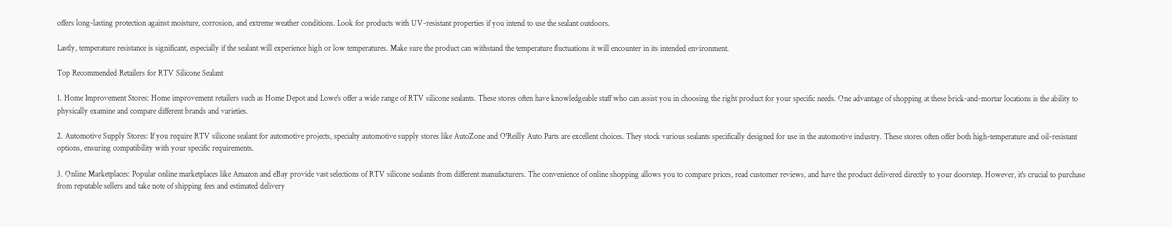offers long-lasting protection against moisture, corrosion, and extreme weather conditions. Look for products with UV-resistant properties if you intend to use the sealant outdoors.

Lastly, temperature resistance is significant, especially if the sealant will experience high or low temperatures. Make sure the product can withstand the temperature fluctuations it will encounter in its intended environment.

Top Recommended Retailers for RTV Silicone Sealant

1. Home Improvement Stores: Home improvement retailers such as Home Depot and Lowe's offer a wide range of RTV silicone sealants. These stores often have knowledgeable staff who can assist you in choosing the right product for your specific needs. One advantage of shopping at these brick-and-mortar locations is the ability to physically examine and compare different brands and varieties.

2. Automotive Supply Stores: If you require RTV silicone sealant for automotive projects, specialty automotive supply stores like AutoZone and O'Reilly Auto Parts are excellent choices. They stock various sealants specifically designed for use in the automotive industry. These stores often offer both high-temperature and oil-resistant options, ensuring compatibility with your specific requirements.

3. Online Marketplaces: Popular online marketplaces like Amazon and eBay provide vast selections of RTV silicone sealants from different manufacturers. The convenience of online shopping allows you to compare prices, read customer reviews, and have the product delivered directly to your doorstep. However, it's crucial to purchase from reputable sellers and take note of shipping fees and estimated delivery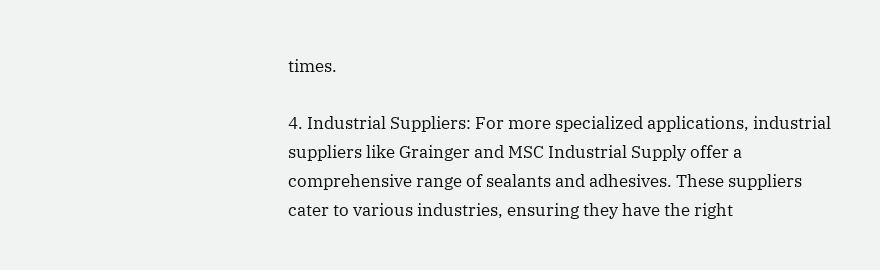times.

4. Industrial Suppliers: For more specialized applications, industrial suppliers like Grainger and MSC Industrial Supply offer a comprehensive range of sealants and adhesives. These suppliers cater to various industries, ensuring they have the right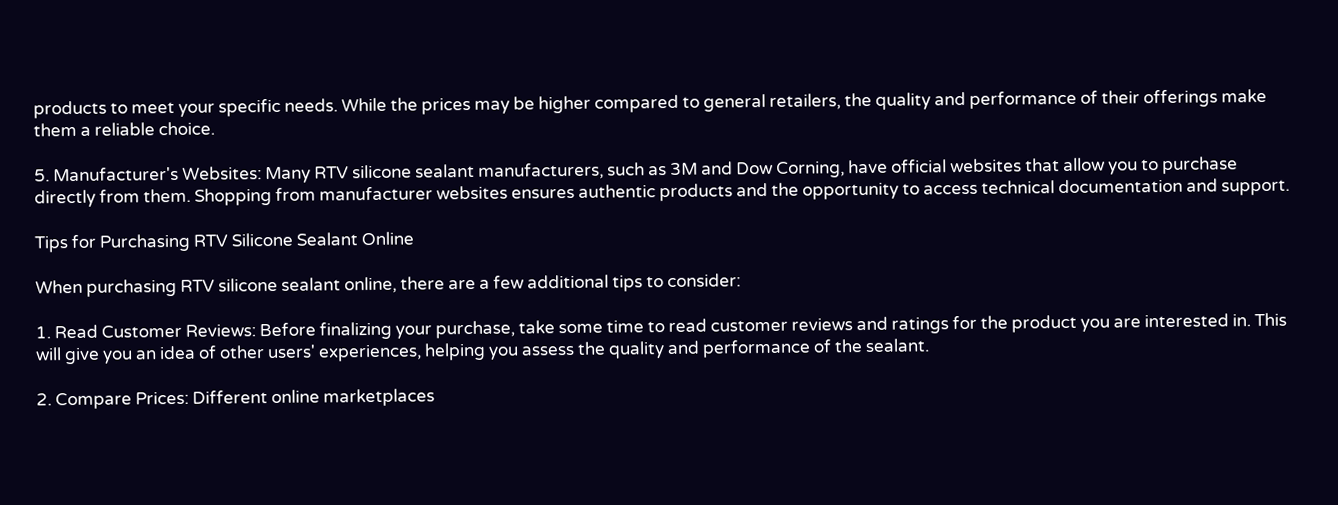products to meet your specific needs. While the prices may be higher compared to general retailers, the quality and performance of their offerings make them a reliable choice.

5. Manufacturer's Websites: Many RTV silicone sealant manufacturers, such as 3M and Dow Corning, have official websites that allow you to purchase directly from them. Shopping from manufacturer websites ensures authentic products and the opportunity to access technical documentation and support.

Tips for Purchasing RTV Silicone Sealant Online

When purchasing RTV silicone sealant online, there are a few additional tips to consider:

1. Read Customer Reviews: Before finalizing your purchase, take some time to read customer reviews and ratings for the product you are interested in. This will give you an idea of other users' experiences, helping you assess the quality and performance of the sealant.

2. Compare Prices: Different online marketplaces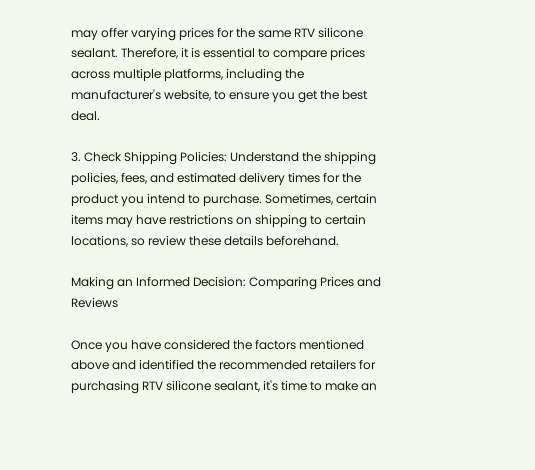may offer varying prices for the same RTV silicone sealant. Therefore, it is essential to compare prices across multiple platforms, including the manufacturer's website, to ensure you get the best deal.

3. Check Shipping Policies: Understand the shipping policies, fees, and estimated delivery times for the product you intend to purchase. Sometimes, certain items may have restrictions on shipping to certain locations, so review these details beforehand.

Making an Informed Decision: Comparing Prices and Reviews

Once you have considered the factors mentioned above and identified the recommended retailers for purchasing RTV silicone sealant, it's time to make an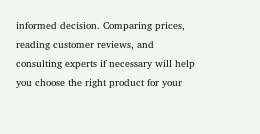informed decision. Comparing prices, reading customer reviews, and consulting experts if necessary will help you choose the right product for your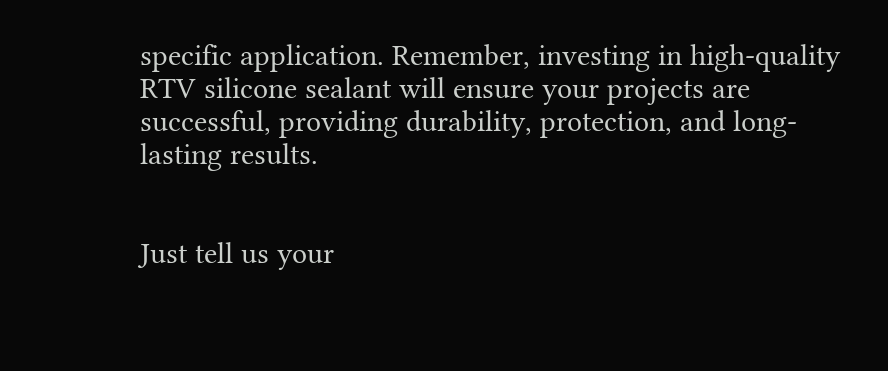specific application. Remember, investing in high-quality RTV silicone sealant will ensure your projects are successful, providing durability, protection, and long-lasting results.


Just tell us your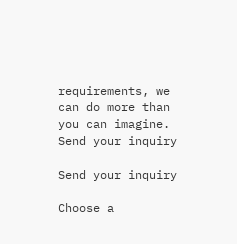requirements, we can do more than you can imagine.
Send your inquiry

Send your inquiry

Choose a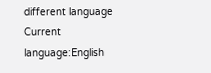different language
Current language:English